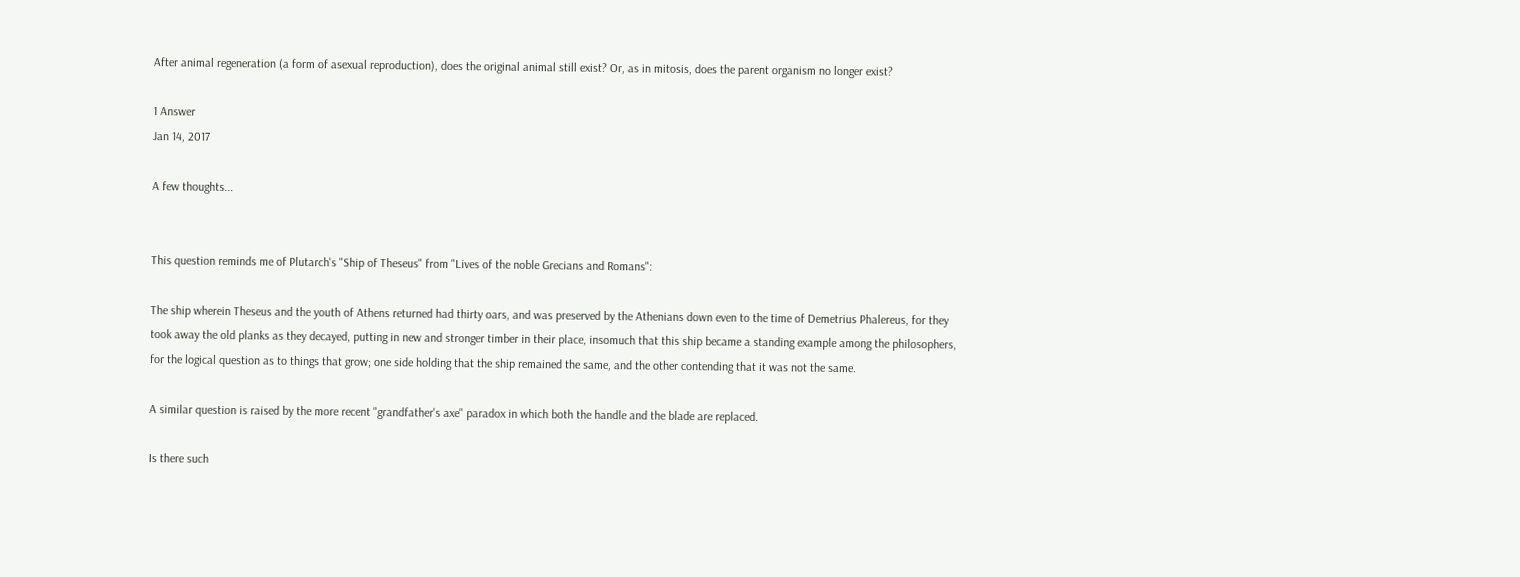After animal regeneration (a form of asexual reproduction), does the original animal still exist? Or, as in mitosis, does the parent organism no longer exist?

1 Answer
Jan 14, 2017

A few thoughts...


This question reminds me of Plutarch's "Ship of Theseus" from "Lives of the noble Grecians and Romans":

The ship wherein Theseus and the youth of Athens returned had thirty oars, and was preserved by the Athenians down even to the time of Demetrius Phalereus, for they took away the old planks as they decayed, putting in new and stronger timber in their place, insomuch that this ship became a standing example among the philosophers, for the logical question as to things that grow; one side holding that the ship remained the same, and the other contending that it was not the same.

A similar question is raised by the more recent "grandfather's axe" paradox in which both the handle and the blade are replaced.

Is there such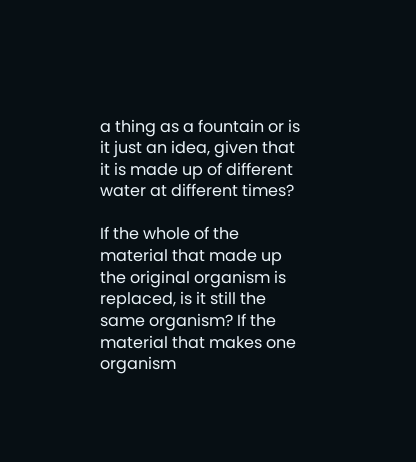a thing as a fountain or is it just an idea, given that it is made up of different water at different times?

If the whole of the material that made up the original organism is replaced, is it still the same organism? If the material that makes one organism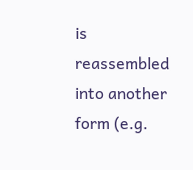is reassembled into another form (e.g.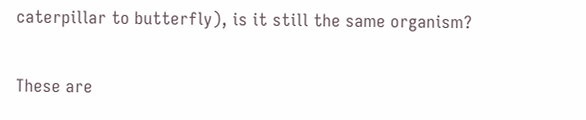caterpillar to butterfly), is it still the same organism?

These are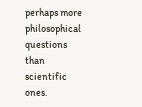perhaps more philosophical questions than scientific ones.